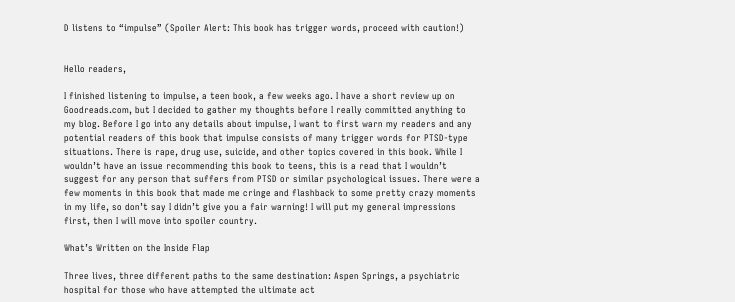D listens to “impulse” (Spoiler Alert: This book has trigger words, proceed with caution!)


Hello readers,

I finished listening to impulse, a teen book, a few weeks ago. I have a short review up on Goodreads.com, but I decided to gather my thoughts before I really committed anything to my blog. Before I go into any details about impulse, I want to first warn my readers and any potential readers of this book that impulse consists of many trigger words for PTSD-type situations. There is rape, drug use, suicide, and other topics covered in this book. While I wouldn’t have an issue recommending this book to teens, this is a read that I wouldn’t suggest for any person that suffers from PTSD or similar psychological issues. There were a few moments in this book that made me cringe and flashback to some pretty crazy moments in my life, so don’t say I didn’t give you a fair warning! I will put my general impressions first, then I will move into spoiler country.

What’s Written on the Inside Flap

Three lives, three different paths to the same destination: Aspen Springs, a psychiatric hospital for those who have attempted the ultimate act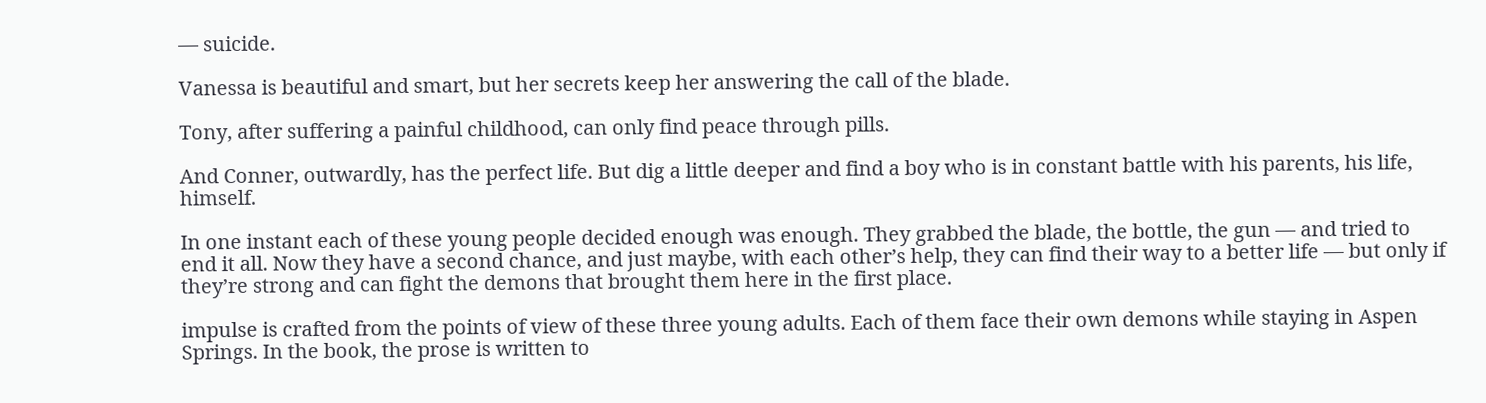— suicide.

Vanessa is beautiful and smart, but her secrets keep her answering the call of the blade.

Tony, after suffering a painful childhood, can only find peace through pills.

And Conner, outwardly, has the perfect life. But dig a little deeper and find a boy who is in constant battle with his parents, his life, himself.

In one instant each of these young people decided enough was enough. They grabbed the blade, the bottle, the gun — and tried to end it all. Now they have a second chance, and just maybe, with each other’s help, they can find their way to a better life — but only if they’re strong and can fight the demons that brought them here in the first place.

impulse is crafted from the points of view of these three young adults. Each of them face their own demons while staying in Aspen Springs. In the book, the prose is written to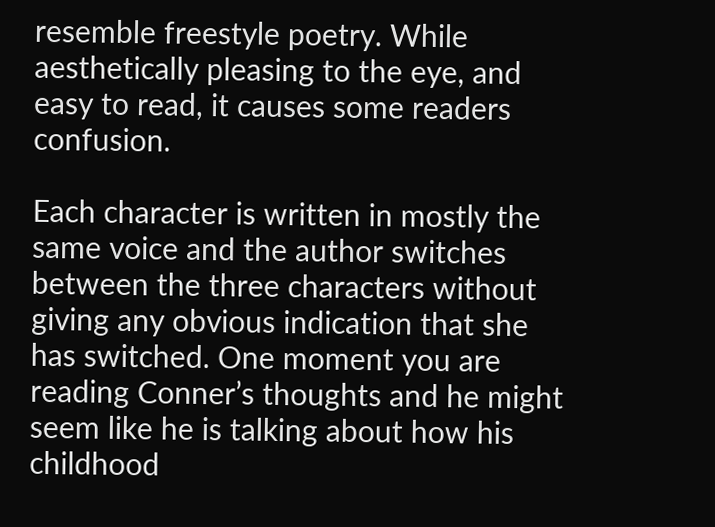resemble freestyle poetry. While aesthetically pleasing to the eye, and easy to read, it causes some readers confusion.

Each character is written in mostly the same voice and the author switches between the three characters without giving any obvious indication that she has switched. One moment you are reading Conner’s thoughts and he might seem like he is talking about how his childhood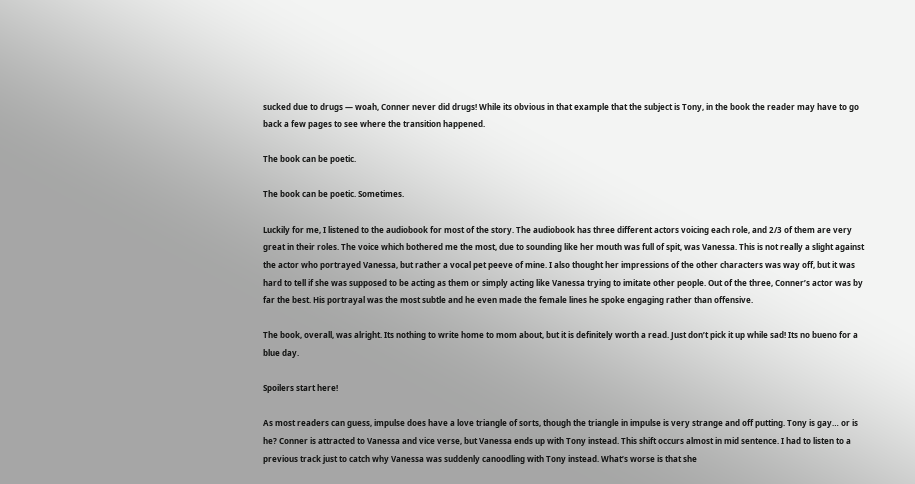sucked due to drugs — woah, Conner never did drugs! While its obvious in that example that the subject is Tony, in the book the reader may have to go back a few pages to see where the transition happened.

The book can be poetic.

The book can be poetic. Sometimes.

Luckily for me, I listened to the audiobook for most of the story. The audiobook has three different actors voicing each role, and 2/3 of them are very great in their roles. The voice which bothered me the most, due to sounding like her mouth was full of spit, was Vanessa. This is not really a slight against the actor who portrayed Vanessa, but rather a vocal pet peeve of mine. I also thought her impressions of the other characters was way off, but it was hard to tell if she was supposed to be acting as them or simply acting like Vanessa trying to imitate other people. Out of the three, Conner’s actor was by far the best. His portrayal was the most subtle and he even made the female lines he spoke engaging rather than offensive.

The book, overall, was alright. Its nothing to write home to mom about, but it is definitely worth a read. Just don’t pick it up while sad! Its no bueno for a blue day.

Spoilers start here!

As most readers can guess, impulse does have a love triangle of sorts, though the triangle in impulse is very strange and off putting. Tony is gay… or is he? Conner is attracted to Vanessa and vice verse, but Vanessa ends up with Tony instead. This shift occurs almost in mid sentence. I had to listen to a previous track just to catch why Vanessa was suddenly canoodling with Tony instead. What’s worse is that she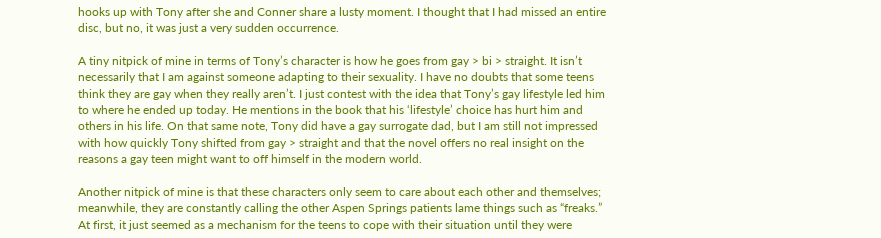hooks up with Tony after she and Conner share a lusty moment. I thought that I had missed an entire disc, but no, it was just a very sudden occurrence.

A tiny nitpick of mine in terms of Tony’s character is how he goes from gay > bi > straight. It isn’t necessarily that I am against someone adapting to their sexuality. I have no doubts that some teens think they are gay when they really aren’t. I just contest with the idea that Tony’s gay lifestyle led him to where he ended up today. He mentions in the book that his ‘lifestyle’ choice has hurt him and others in his life. On that same note, Tony did have a gay surrogate dad, but I am still not impressed with how quickly Tony shifted from gay > straight and that the novel offers no real insight on the reasons a gay teen might want to off himself in the modern world.

Another nitpick of mine is that these characters only seem to care about each other and themselves; meanwhile, they are constantly calling the other Aspen Springs patients lame things such as “freaks.” At first, it just seemed as a mechanism for the teens to cope with their situation until they were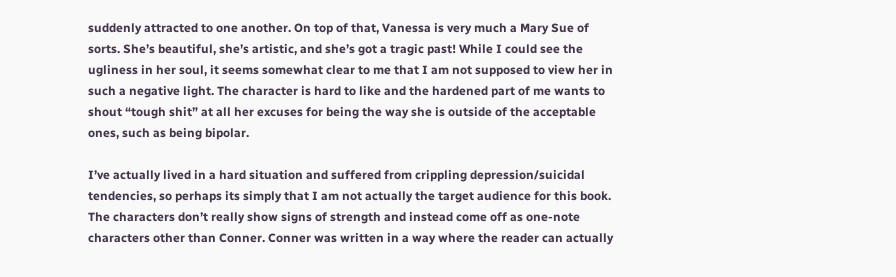suddenly attracted to one another. On top of that, Vanessa is very much a Mary Sue of sorts. She’s beautiful, she’s artistic, and she’s got a tragic past! While I could see the ugliness in her soul, it seems somewhat clear to me that I am not supposed to view her in such a negative light. The character is hard to like and the hardened part of me wants to shout “tough shit” at all her excuses for being the way she is outside of the acceptable ones, such as being bipolar.

I’ve actually lived in a hard situation and suffered from crippling depression/suicidal tendencies, so perhaps its simply that I am not actually the target audience for this book. The characters don’t really show signs of strength and instead come off as one-note characters other than Conner. Conner was written in a way where the reader can actually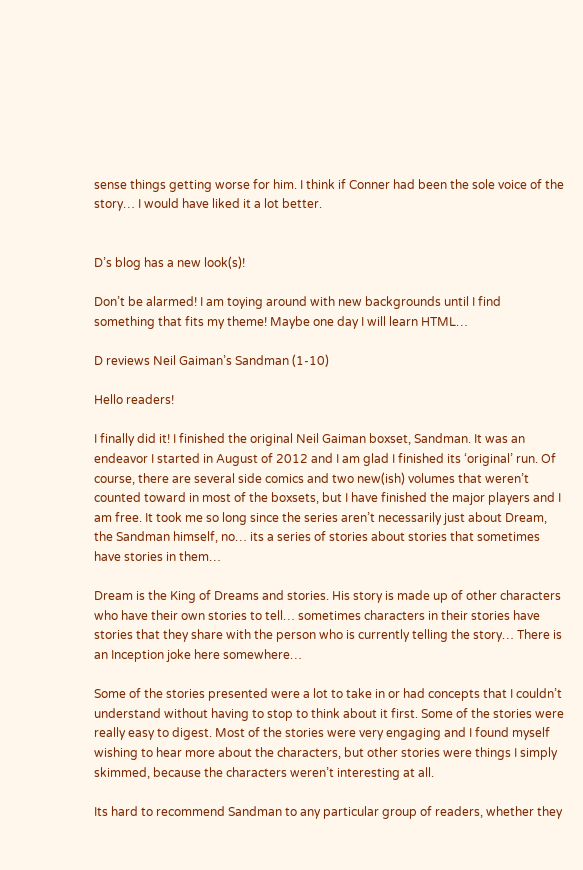sense things getting worse for him. I think if Conner had been the sole voice of the story… I would have liked it a lot better.


D’s blog has a new look(s)!

Don’t be alarmed! I am toying around with new backgrounds until I find something that fits my theme! Maybe one day I will learn HTML…

D reviews Neil Gaiman’s Sandman (1-10)

Hello readers!

I finally did it! I finished the original Neil Gaiman boxset, Sandman. It was an endeavor I started in August of 2012 and I am glad I finished its ‘original’ run. Of course, there are several side comics and two new(ish) volumes that weren’t counted toward in most of the boxsets, but I have finished the major players and I am free. It took me so long since the series aren’t necessarily just about Dream, the Sandman himself, no… its a series of stories about stories that sometimes have stories in them…

Dream is the King of Dreams and stories. His story is made up of other characters who have their own stories to tell… sometimes characters in their stories have stories that they share with the person who is currently telling the story… There is an Inception joke here somewhere…

Some of the stories presented were a lot to take in or had concepts that I couldn’t understand without having to stop to think about it first. Some of the stories were really easy to digest. Most of the stories were very engaging and I found myself wishing to hear more about the characters, but other stories were things I simply skimmed, because the characters weren’t interesting at all.

Its hard to recommend Sandman to any particular group of readers, whether they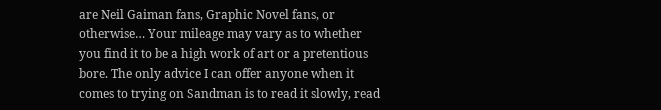are Neil Gaiman fans, Graphic Novel fans, or otherwise… Your mileage may vary as to whether you find it to be a high work of art or a pretentious bore. The only advice I can offer anyone when it comes to trying on Sandman is to read it slowly, read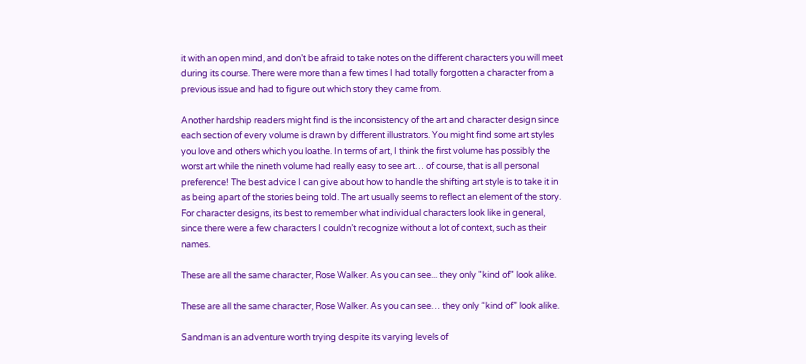it with an open mind, and don’t be afraid to take notes on the different characters you will meet during its course. There were more than a few times I had totally forgotten a character from a previous issue and had to figure out which story they came from.

Another hardship readers might find is the inconsistency of the art and character design since each section of every volume is drawn by different illustrators. You might find some art styles you love and others which you loathe. In terms of art, I think the first volume has possibly the worst art while the nineth volume had really easy to see art… of course, that is all personal preference! The best advice I can give about how to handle the shifting art style is to take it in as being apart of the stories being told. The art usually seems to reflect an element of the story. For character designs, its best to remember what individual characters look like in general, since there were a few characters I couldn’t recognize without a lot of context, such as their names.

These are all the same character, Rose Walker. As you can see... they only "kind of" look alike.

These are all the same character, Rose Walker. As you can see… they only “kind of” look alike.

Sandman is an adventure worth trying despite its varying levels of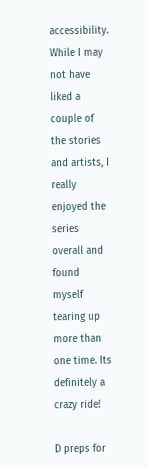accessibility. While I may not have liked a couple of the stories and artists, I really enjoyed the series overall and found myself tearing up more than one time. Its definitely a crazy ride!

D preps for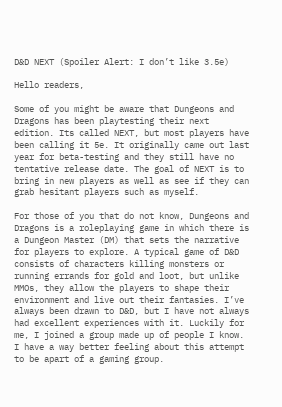D&D NEXT (Spoiler Alert: I don’t like 3.5e)

Hello readers,

Some of you might be aware that Dungeons and Dragons has been playtesting their next edition. Its called NEXT, but most players have been calling it 5e. It originally came out last year for beta-testing and they still have no tentative release date. The goal of NEXT is to bring in new players as well as see if they can grab hesitant players such as myself.

For those of you that do not know, Dungeons and Dragons is a roleplaying game in which there is a Dungeon Master (DM) that sets the narrative for players to explore. A typical game of D&D consists of characters killing monsters or running errands for gold and loot, but unlike MMOs, they allow the players to shape their environment and live out their fantasies. I’ve always been drawn to D&D, but I have not always had excellent experiences with it. Luckily for me, I joined a group made up of people I know. I have a way better feeling about this attempt to be apart of a gaming group.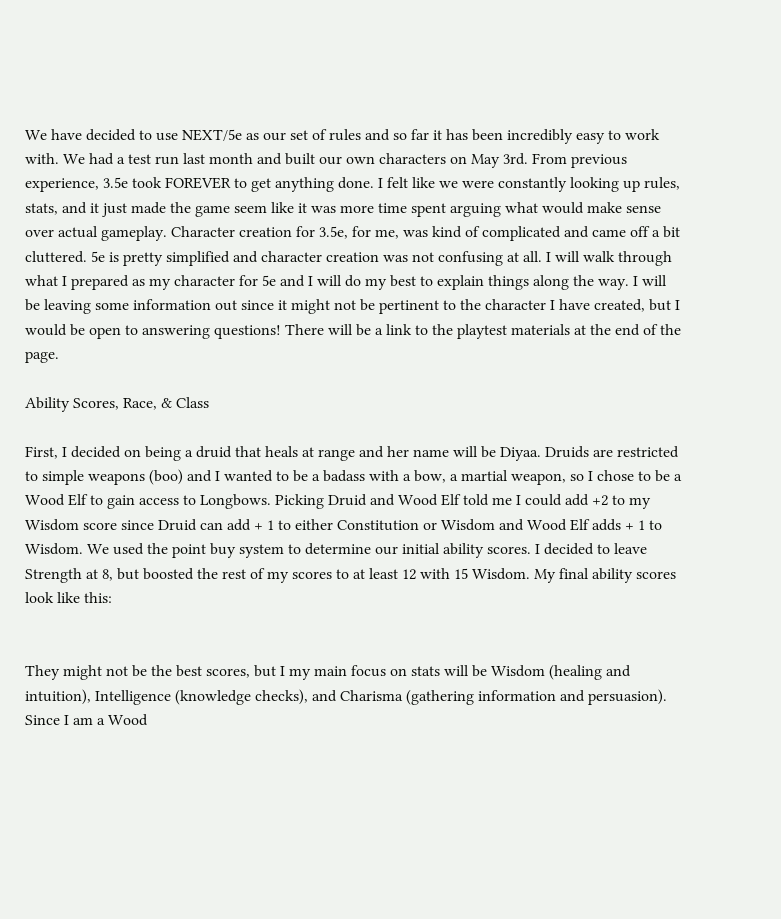We have decided to use NEXT/5e as our set of rules and so far it has been incredibly easy to work with. We had a test run last month and built our own characters on May 3rd. From previous experience, 3.5e took FOREVER to get anything done. I felt like we were constantly looking up rules, stats, and it just made the game seem like it was more time spent arguing what would make sense over actual gameplay. Character creation for 3.5e, for me, was kind of complicated and came off a bit cluttered. 5e is pretty simplified and character creation was not confusing at all. I will walk through what I prepared as my character for 5e and I will do my best to explain things along the way. I will be leaving some information out since it might not be pertinent to the character I have created, but I would be open to answering questions! There will be a link to the playtest materials at the end of the page.

Ability Scores, Race, & Class

First, I decided on being a druid that heals at range and her name will be Diyaa. Druids are restricted to simple weapons (boo) and I wanted to be a badass with a bow, a martial weapon, so I chose to be a Wood Elf to gain access to Longbows. Picking Druid and Wood Elf told me I could add +2 to my Wisdom score since Druid can add + 1 to either Constitution or Wisdom and Wood Elf adds + 1 to Wisdom. We used the point buy system to determine our initial ability scores. I decided to leave Strength at 8, but boosted the rest of my scores to at least 12 with 15 Wisdom. My final ability scores look like this:


They might not be the best scores, but I my main focus on stats will be Wisdom (healing and intuition), Intelligence (knowledge checks), and Charisma (gathering information and persuasion). Since I am a Wood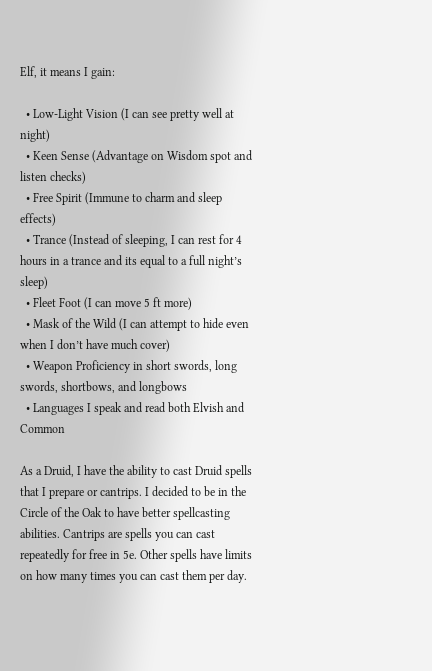Elf, it means I gain:

  • Low-Light Vision (I can see pretty well at night)
  • Keen Sense (Advantage on Wisdom spot and listen checks)
  • Free Spirit (Immune to charm and sleep effects)
  • Trance (Instead of sleeping, I can rest for 4 hours in a trance and its equal to a full night’s sleep)
  • Fleet Foot (I can move 5 ft more)
  • Mask of the Wild (I can attempt to hide even when I don’t have much cover)
  • Weapon Proficiency in short swords, long swords, shortbows, and longbows
  • Languages I speak and read both Elvish and Common

As a Druid, I have the ability to cast Druid spells that I prepare or cantrips. I decided to be in the Circle of the Oak to have better spellcasting abilities. Cantrips are spells you can cast repeatedly for free in 5e. Other spells have limits on how many times you can cast them per day.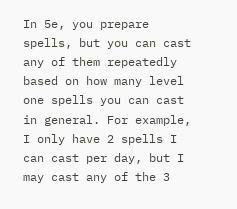In 5e, you prepare spells, but you can cast any of them repeatedly based on how many level one spells you can cast in general. For example, I only have 2 spells I can cast per day, but I may cast any of the 3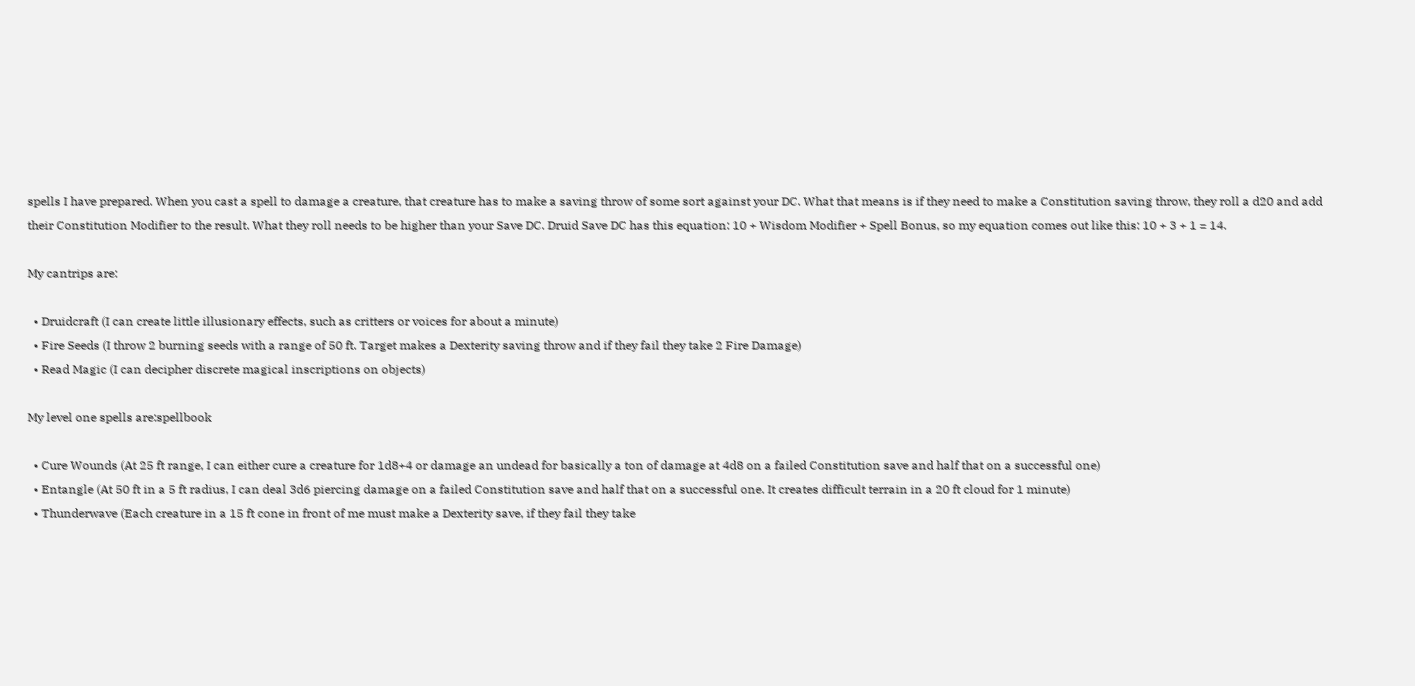spells I have prepared. When you cast a spell to damage a creature, that creature has to make a saving throw of some sort against your DC. What that means is if they need to make a Constitution saving throw, they roll a d20 and add their Constitution Modifier to the result. What they roll needs to be higher than your Save DC. Druid Save DC has this equation: 10 + Wisdom Modifier + Spell Bonus, so my equation comes out like this: 10 + 3 + 1 = 14.

My cantrips are:

  • Druidcraft (I can create little illusionary effects, such as critters or voices for about a minute)
  • Fire Seeds (I throw 2 burning seeds with a range of 50 ft. Target makes a Dexterity saving throw and if they fail they take 2 Fire Damage)
  • Read Magic (I can decipher discrete magical inscriptions on objects)

My level one spells are:spellbook

  • Cure Wounds (At 25 ft range, I can either cure a creature for 1d8+4 or damage an undead for basically a ton of damage at 4d8 on a failed Constitution save and half that on a successful one)
  • Entangle (At 50 ft in a 5 ft radius, I can deal 3d6 piercing damage on a failed Constitution save and half that on a successful one. It creates difficult terrain in a 20 ft cloud for 1 minute)
  • Thunderwave (Each creature in a 15 ft cone in front of me must make a Dexterity save, if they fail they take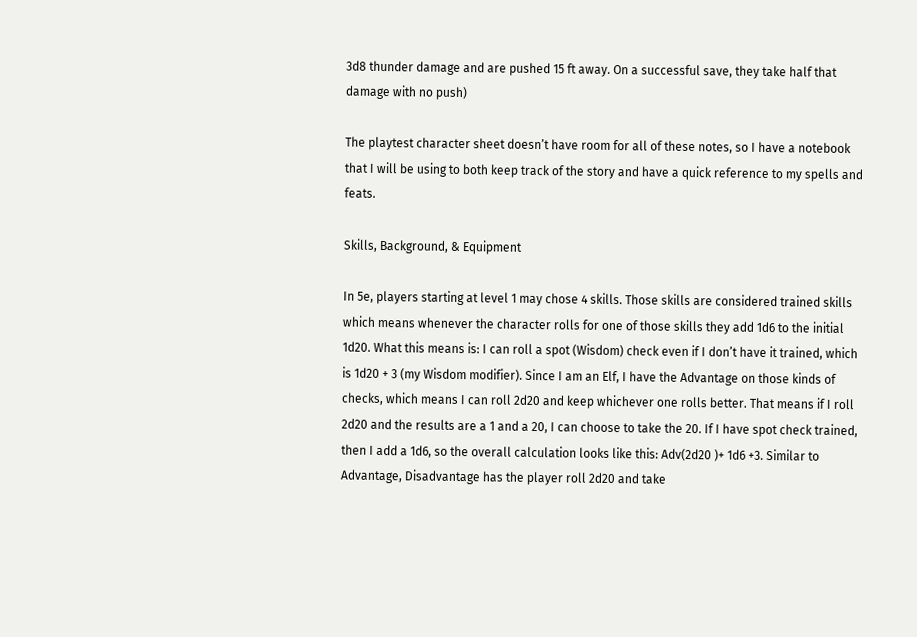3d8 thunder damage and are pushed 15 ft away. On a successful save, they take half that damage with no push)

The playtest character sheet doesn’t have room for all of these notes, so I have a notebook that I will be using to both keep track of the story and have a quick reference to my spells and feats.

Skills, Background, & Equipment

In 5e, players starting at level 1 may chose 4 skills. Those skills are considered trained skills which means whenever the character rolls for one of those skills they add 1d6 to the initial 1d20. What this means is: I can roll a spot (Wisdom) check even if I don’t have it trained, which is 1d20 + 3 (my Wisdom modifier). Since I am an Elf, I have the Advantage on those kinds of checks, which means I can roll 2d20 and keep whichever one rolls better. That means if I roll 2d20 and the results are a 1 and a 20, I can choose to take the 20. If I have spot check trained, then I add a 1d6, so the overall calculation looks like this: Adv(2d20 )+ 1d6 +3. Similar to Advantage, Disadvantage has the player roll 2d20 and take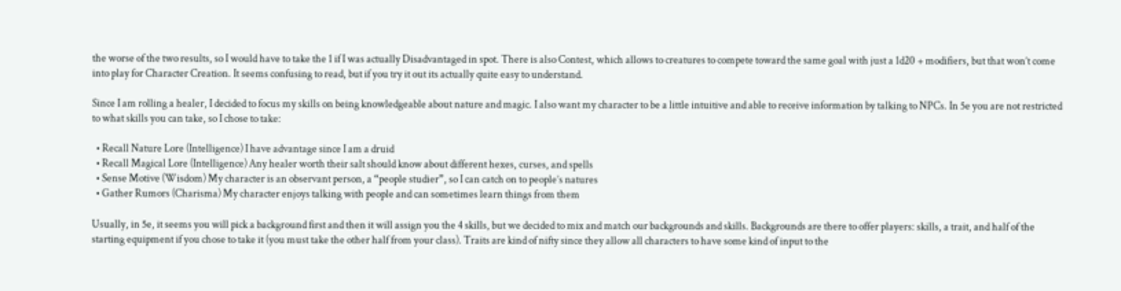the worse of the two results, so I would have to take the 1 if I was actually Disadvantaged in spot. There is also Contest, which allows to creatures to compete toward the same goal with just a 1d20 + modifiers, but that won’t come into play for Character Creation. It seems confusing to read, but if you try it out its actually quite easy to understand.

Since I am rolling a healer, I decided to focus my skills on being knowledgeable about nature and magic. I also want my character to be a little intuitive and able to receive information by talking to NPCs. In 5e you are not restricted to what skills you can take, so I chose to take:

  • Recall Nature Lore (Intelligence) I have advantage since I am a druid
  • Recall Magical Lore (Intelligence) Any healer worth their salt should know about different hexes, curses, and spells
  • Sense Motive (Wisdom) My character is an observant person, a “people studier”, so I can catch on to people’s natures
  • Gather Rumors (Charisma) My character enjoys talking with people and can sometimes learn things from them

Usually, in 5e, it seems you will pick a background first and then it will assign you the 4 skills, but we decided to mix and match our backgrounds and skills. Backgrounds are there to offer players: skills, a trait, and half of the starting equipment if you chose to take it (you must take the other half from your class). Traits are kind of nifty since they allow all characters to have some kind of input to the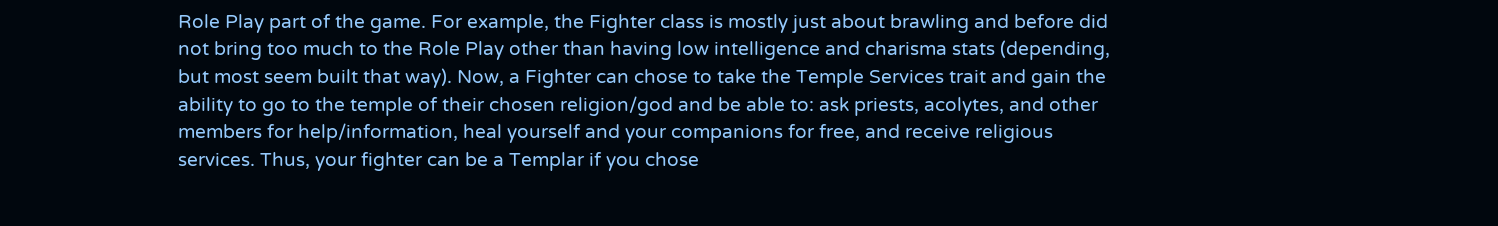Role Play part of the game. For example, the Fighter class is mostly just about brawling and before did not bring too much to the Role Play other than having low intelligence and charisma stats (depending, but most seem built that way). Now, a Fighter can chose to take the Temple Services trait and gain the ability to go to the temple of their chosen religion/god and be able to: ask priests, acolytes, and other members for help/information, heal yourself and your companions for free, and receive religious services. Thus, your fighter can be a Templar if you chose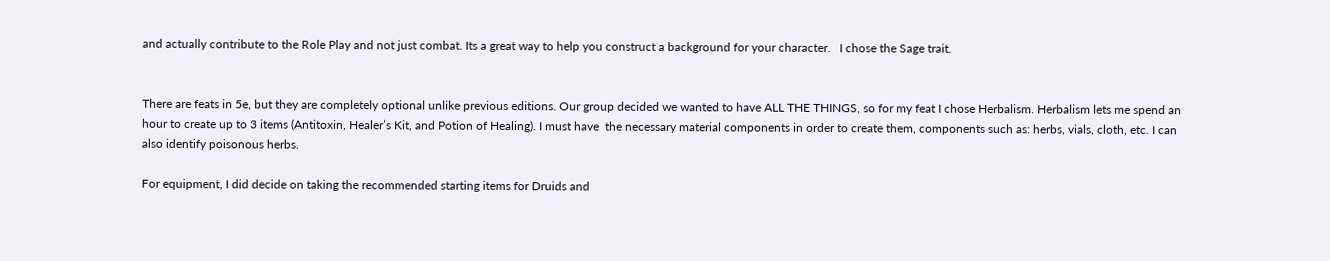and actually contribute to the Role Play and not just combat. Its a great way to help you construct a background for your character.   I chose the Sage trait.


There are feats in 5e, but they are completely optional unlike previous editions. Our group decided we wanted to have ALL THE THINGS, so for my feat I chose Herbalism. Herbalism lets me spend an hour to create up to 3 items (Antitoxin, Healer’s Kit, and Potion of Healing). I must have  the necessary material components in order to create them, components such as: herbs, vials, cloth, etc. I can also identify poisonous herbs.

For equipment, I did decide on taking the recommended starting items for Druids and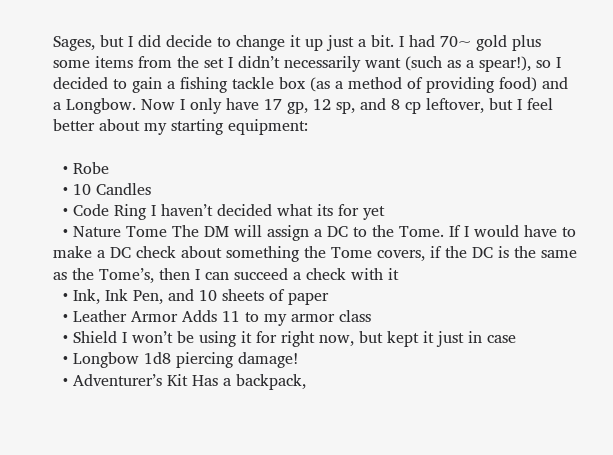Sages, but I did decide to change it up just a bit. I had 70~ gold plus some items from the set I didn’t necessarily want (such as a spear!), so I decided to gain a fishing tackle box (as a method of providing food) and a Longbow. Now I only have 17 gp, 12 sp, and 8 cp leftover, but I feel better about my starting equipment:

  • Robe
  • 10 Candles
  • Code Ring I haven’t decided what its for yet
  • Nature Tome The DM will assign a DC to the Tome. If I would have to make a DC check about something the Tome covers, if the DC is the same as the Tome’s, then I can succeed a check with it
  • Ink, Ink Pen, and 10 sheets of paper
  • Leather Armor Adds 11 to my armor class
  • Shield I won’t be using it for right now, but kept it just in case
  • Longbow 1d8 piercing damage!
  • Adventurer’s Kit Has a backpack,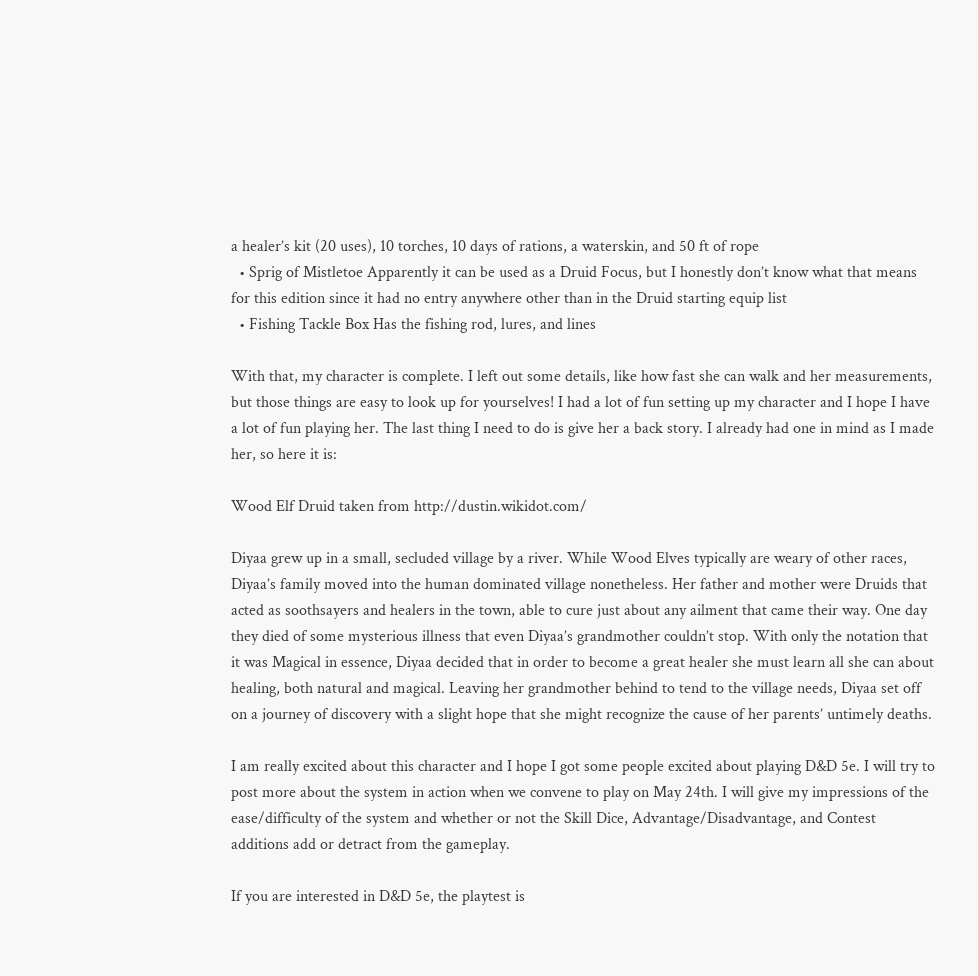a healer’s kit (20 uses), 10 torches, 10 days of rations, a waterskin, and 50 ft of rope
  • Sprig of Mistletoe Apparently it can be used as a Druid Focus, but I honestly don’t know what that means for this edition since it had no entry anywhere other than in the Druid starting equip list
  • Fishing Tackle Box Has the fishing rod, lures, and lines

With that, my character is complete. I left out some details, like how fast she can walk and her measurements, but those things are easy to look up for yourselves! I had a lot of fun setting up my character and I hope I have  a lot of fun playing her. The last thing I need to do is give her a back story. I already had one in mind as I made her, so here it is:

Wood Elf Druid taken from http://dustin.wikidot.com/

Diyaa grew up in a small, secluded village by a river. While Wood Elves typically are weary of other races, Diyaa’s family moved into the human dominated village nonetheless. Her father and mother were Druids that acted as soothsayers and healers in the town, able to cure just about any ailment that came their way. One day they died of some mysterious illness that even Diyaa’s grandmother couldn’t stop. With only the notation that it was Magical in essence, Diyaa decided that in order to become a great healer she must learn all she can about healing, both natural and magical. Leaving her grandmother behind to tend to the village needs, Diyaa set off on a journey of discovery with a slight hope that she might recognize the cause of her parents’ untimely deaths.

I am really excited about this character and I hope I got some people excited about playing D&D 5e. I will try to post more about the system in action when we convene to play on May 24th. I will give my impressions of the ease/difficulty of the system and whether or not the Skill Dice, Advantage/Disadvantage, and Contest additions add or detract from the gameplay.

If you are interested in D&D 5e, the playtest is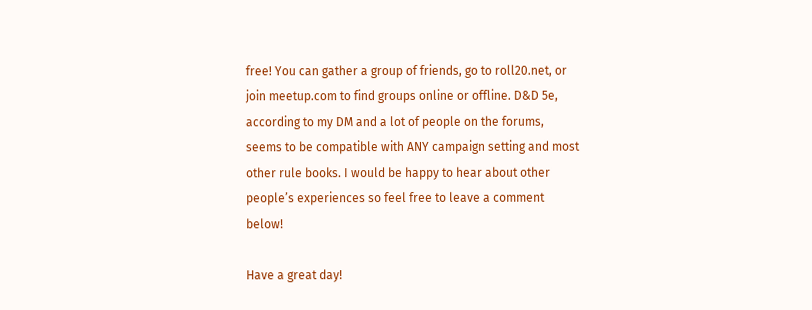free! You can gather a group of friends, go to roll20.net, or join meetup.com to find groups online or offline. D&D 5e, according to my DM and a lot of people on the forums, seems to be compatible with ANY campaign setting and most other rule books. I would be happy to hear about other people’s experiences so feel free to leave a comment below!

Have a great day!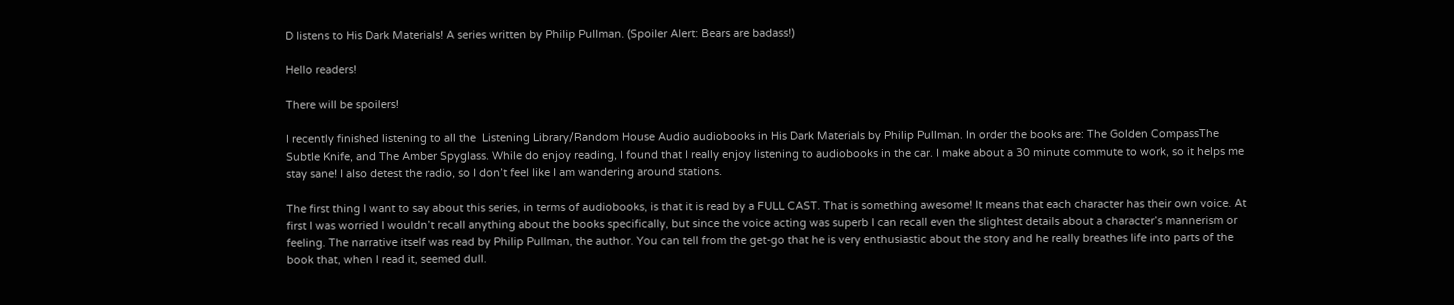D listens to His Dark Materials! A series written by Philip Pullman. (Spoiler Alert: Bears are badass!)

Hello readers!

There will be spoilers!

I recently finished listening to all the  Listening Library/Random House Audio audiobooks in His Dark Materials by Philip Pullman. In order the books are: The Golden CompassThe Subtle Knife, and The Amber Spyglass. While do enjoy reading, I found that I really enjoy listening to audiobooks in the car. I make about a 30 minute commute to work, so it helps me stay sane! I also detest the radio, so I don’t feel like I am wandering around stations.

The first thing I want to say about this series, in terms of audiobooks, is that it is read by a FULL CAST. That is something awesome! It means that each character has their own voice. At first I was worried I wouldn’t recall anything about the books specifically, but since the voice acting was superb I can recall even the slightest details about a character’s mannerism or feeling. The narrative itself was read by Philip Pullman, the author. You can tell from the get-go that he is very enthusiastic about the story and he really breathes life into parts of the book that, when I read it, seemed dull.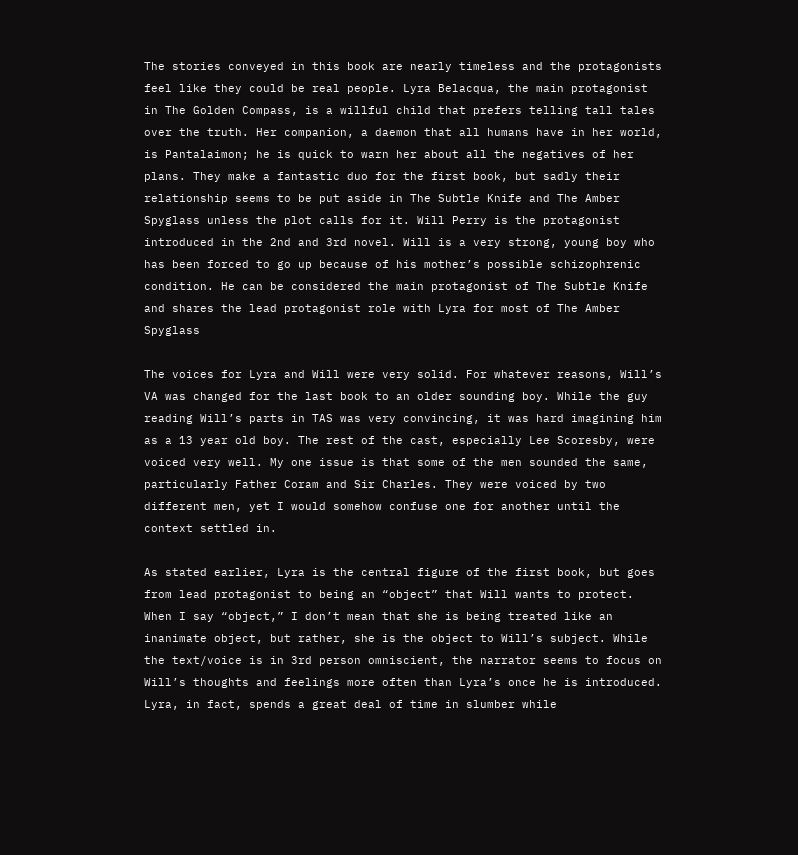The stories conveyed in this book are nearly timeless and the protagonists feel like they could be real people. Lyra Belacqua, the main protagonist in The Golden Compass, is a willful child that prefers telling tall tales over the truth. Her companion, a daemon that all humans have in her world, is Pantalaimon; he is quick to warn her about all the negatives of her plans. They make a fantastic duo for the first book, but sadly their relationship seems to be put aside in The Subtle Knife and The Amber Spyglass unless the plot calls for it. Will Perry is the protagonist introduced in the 2nd and 3rd novel. Will is a very strong, young boy who has been forced to go up because of his mother’s possible schizophrenic condition. He can be considered the main protagonist of The Subtle Knife and shares the lead protagonist role with Lyra for most of The Amber Spyglass

The voices for Lyra and Will were very solid. For whatever reasons, Will’s VA was changed for the last book to an older sounding boy. While the guy reading Will’s parts in TAS was very convincing, it was hard imagining him as a 13 year old boy. The rest of the cast, especially Lee Scoresby, were voiced very well. My one issue is that some of the men sounded the same, particularly Father Coram and Sir Charles. They were voiced by two different men, yet I would somehow confuse one for another until the context settled in.

As stated earlier, Lyra is the central figure of the first book, but goes from lead protagonist to being an “object” that Will wants to protect. When I say “object,” I don’t mean that she is being treated like an inanimate object, but rather, she is the object to Will’s subject. While the text/voice is in 3rd person omniscient, the narrator seems to focus on Will’s thoughts and feelings more often than Lyra’s once he is introduced. Lyra, in fact, spends a great deal of time in slumber while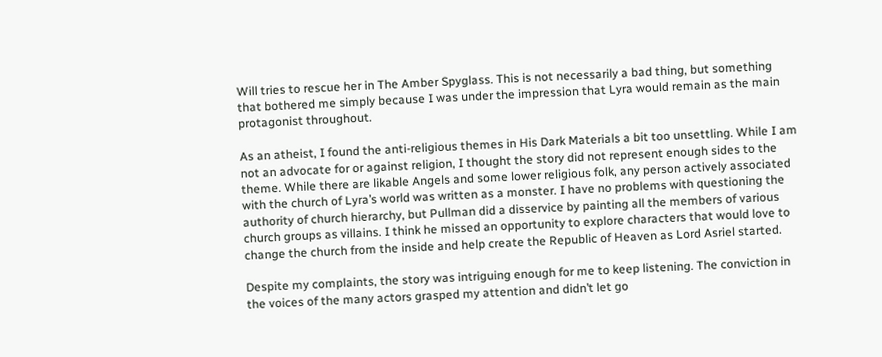Will tries to rescue her in The Amber Spyglass. This is not necessarily a bad thing, but something that bothered me simply because I was under the impression that Lyra would remain as the main protagonist throughout.

As an atheist, I found the anti-religious themes in His Dark Materials a bit too unsettling. While I am not an advocate for or against religion, I thought the story did not represent enough sides to the theme. While there are likable Angels and some lower religious folk, any person actively associated with the church of Lyra’s world was written as a monster. I have no problems with questioning the authority of church hierarchy, but Pullman did a disservice by painting all the members of various church groups as villains. I think he missed an opportunity to explore characters that would love to change the church from the inside and help create the Republic of Heaven as Lord Asriel started.

Despite my complaints, the story was intriguing enough for me to keep listening. The conviction in the voices of the many actors grasped my attention and didn’t let go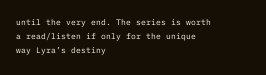until the very end. The series is worth a read/listen if only for the unique way Lyra’s destiny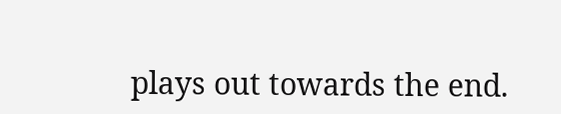plays out towards the end.